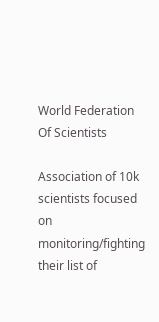World Federation Of Scientists

Association of 10k scientists focused on monitoring/fighting their list of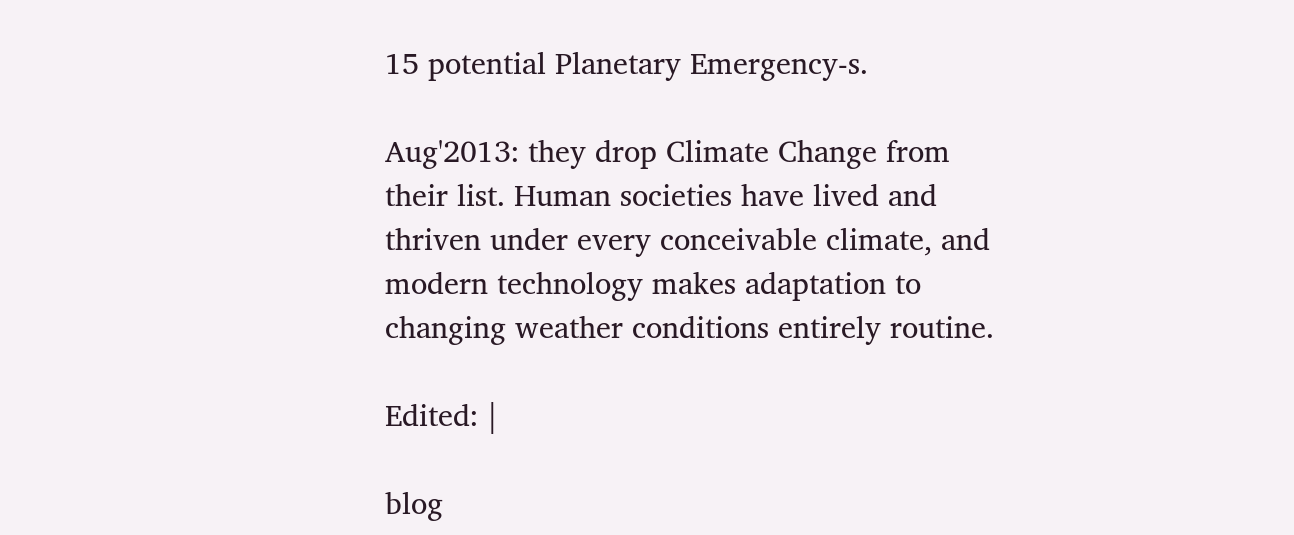15 potential Planetary Emergency-s.

Aug'2013: they drop Climate Change from their list. Human societies have lived and thriven under every conceivable climate, and modern technology makes adaptation to changing weather conditions entirely routine.

Edited: |

blog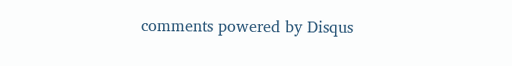comments powered by Disqus